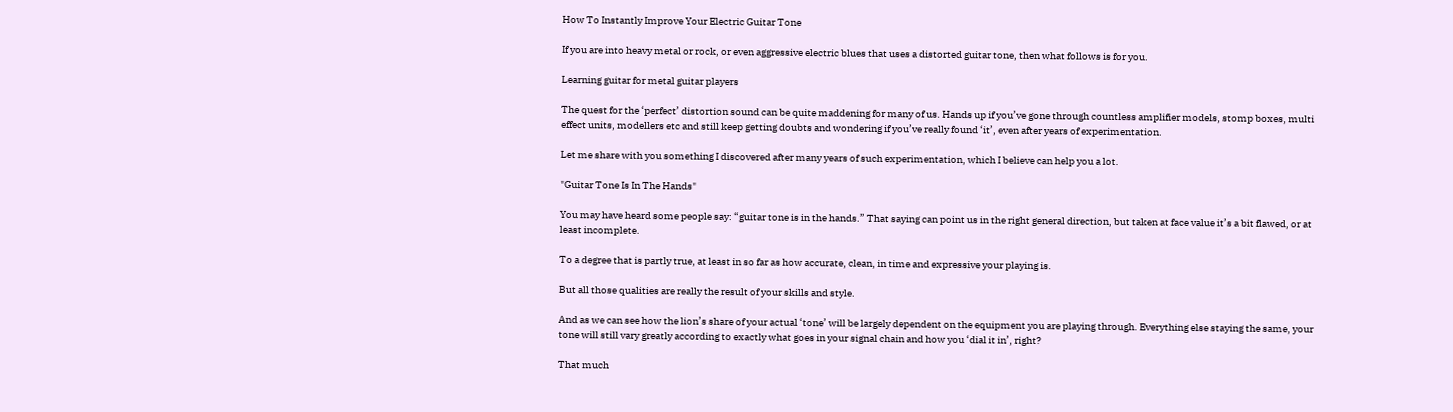How To Instantly Improve Your Electric Guitar Tone

If you are into heavy metal or rock, or even aggressive electric blues that uses a distorted guitar tone, then what follows is for you.

Learning guitar for metal guitar players

The quest for the ‘perfect’ distortion sound can be quite maddening for many of us. Hands up if you’ve gone through countless amplifier models, stomp boxes, multi effect units, modellers etc and still keep getting doubts and wondering if you’ve really found ‘it’, even after years of experimentation.

Let me share with you something I discovered after many years of such experimentation, which I believe can help you a lot.

"Guitar Tone Is In The Hands"

You may have heard some people say: “guitar tone is in the hands.” That saying can point us in the right general direction, but taken at face value it’s a bit flawed, or at least incomplete.

To a degree that is partly true, at least in so far as how accurate, clean, in time and expressive your playing is.

But all those qualities are really the result of your skills and style.

And as we can see how the lion’s share of your actual ‘tone’ will be largely dependent on the equipment you are playing through. Everything else staying the same, your tone will still vary greatly according to exactly what goes in your signal chain and how you ‘dial it in’, right?

That much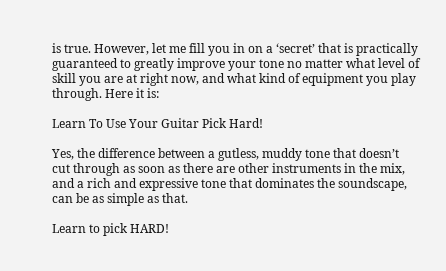is true. However, let me fill you in on a ‘secret’ that is practically guaranteed to greatly improve your tone no matter what level of skill you are at right now, and what kind of equipment you play through. Here it is:

Learn To Use Your Guitar Pick Hard!

Yes, the difference between a gutless, muddy tone that doesn’t cut through as soon as there are other instruments in the mix, and a rich and expressive tone that dominates the soundscape, can be as simple as that.

Learn to pick HARD!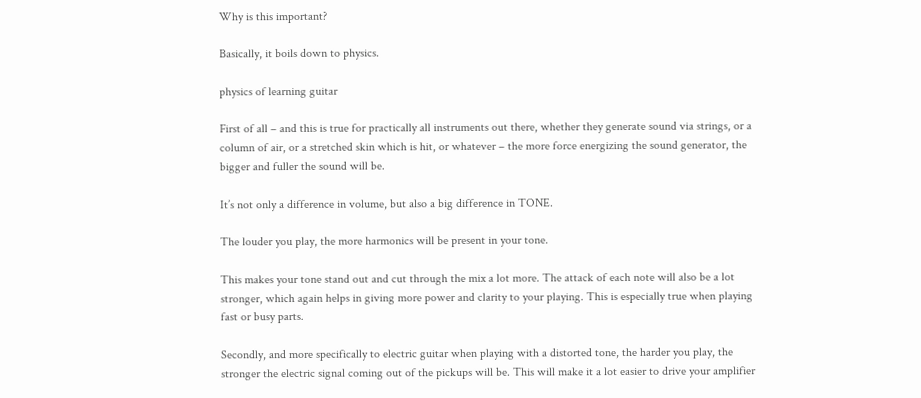Why is this important?

Basically, it boils down to physics.

physics of learning guitar

First of all – and this is true for practically all instruments out there, whether they generate sound via strings, or a column of air, or a stretched skin which is hit, or whatever – the more force energizing the sound generator, the bigger and fuller the sound will be.

It’s not only a difference in volume, but also a big difference in TONE.

The louder you play, the more harmonics will be present in your tone.

This makes your tone stand out and cut through the mix a lot more. The attack of each note will also be a lot stronger, which again helps in giving more power and clarity to your playing. This is especially true when playing fast or busy parts.

Secondly, and more specifically to electric guitar when playing with a distorted tone, the harder you play, the stronger the electric signal coming out of the pickups will be. This will make it a lot easier to drive your amplifier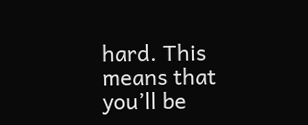hard. This means that you’ll be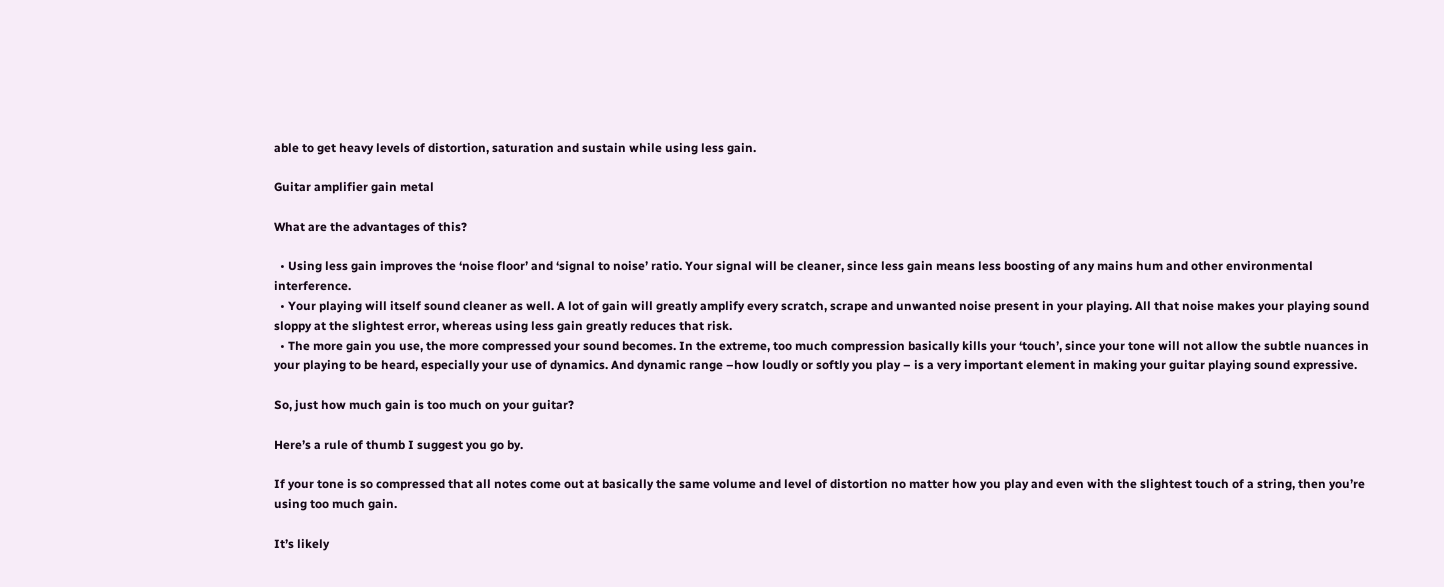able to get heavy levels of distortion, saturation and sustain while using less gain.

Guitar amplifier gain metal

What are the advantages of this?

  • Using less gain improves the ‘noise floor’ and ‘signal to noise’ ratio. Your signal will be cleaner, since less gain means less boosting of any mains hum and other environmental interference.
  • Your playing will itself sound cleaner as well. A lot of gain will greatly amplify every scratch, scrape and unwanted noise present in your playing. All that noise makes your playing sound sloppy at the slightest error, whereas using less gain greatly reduces that risk.
  • The more gain you use, the more compressed your sound becomes. In the extreme, too much compression basically kills your ‘touch’, since your tone will not allow the subtle nuances in your playing to be heard, especially your use of dynamics. And dynamic range –how loudly or softly you play – is a very important element in making your guitar playing sound expressive.

So, just how much gain is too much on your guitar?

Here’s a rule of thumb I suggest you go by.

If your tone is so compressed that all notes come out at basically the same volume and level of distortion no matter how you play and even with the slightest touch of a string, then you’re using too much gain.

It’s likely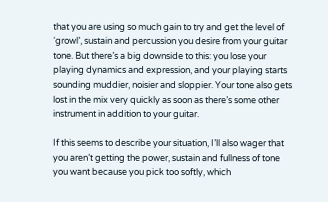that you are using so much gain to try and get the level of ‘growl’, sustain and percussion you desire from your guitar tone. But there’s a big downside to this: you lose your playing dynamics and expression, and your playing starts sounding muddier, noisier and sloppier. Your tone also gets lost in the mix very quickly as soon as there’s some other instrument in addition to your guitar.

If this seems to describe your situation, I’ll also wager that you aren’t getting the power, sustain and fullness of tone you want because you pick too softly, which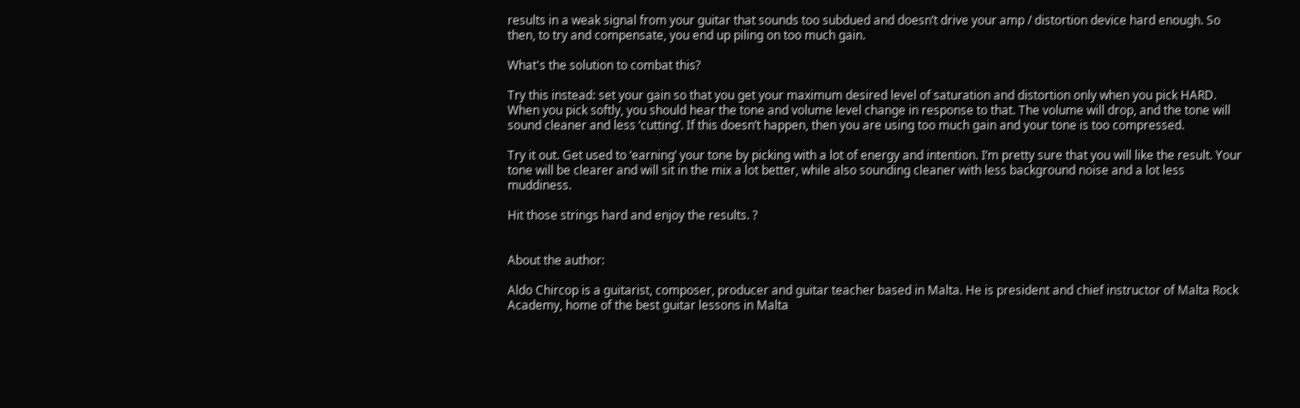results in a weak signal from your guitar that sounds too subdued and doesn’t drive your amp / distortion device hard enough. So then, to try and compensate, you end up piling on too much gain.

What's the solution to combat this?

Try this instead: set your gain so that you get your maximum desired level of saturation and distortion only when you pick HARD. When you pick softly, you should hear the tone and volume level change in response to that. The volume will drop, and the tone will sound cleaner and less ‘cutting’. If this doesn’t happen, then you are using too much gain and your tone is too compressed.

Try it out. Get used to ‘earning’ your tone by picking with a lot of energy and intention. I’m pretty sure that you will like the result. Your tone will be clearer and will sit in the mix a lot better, while also sounding cleaner with less background noise and a lot less muddiness.

Hit those strings hard and enjoy the results. ?


About the author:

Aldo Chircop is a guitarist, composer, producer and guitar teacher based in Malta. He is president and chief instructor of Malta Rock Academy, home of the best guitar lessons in Malta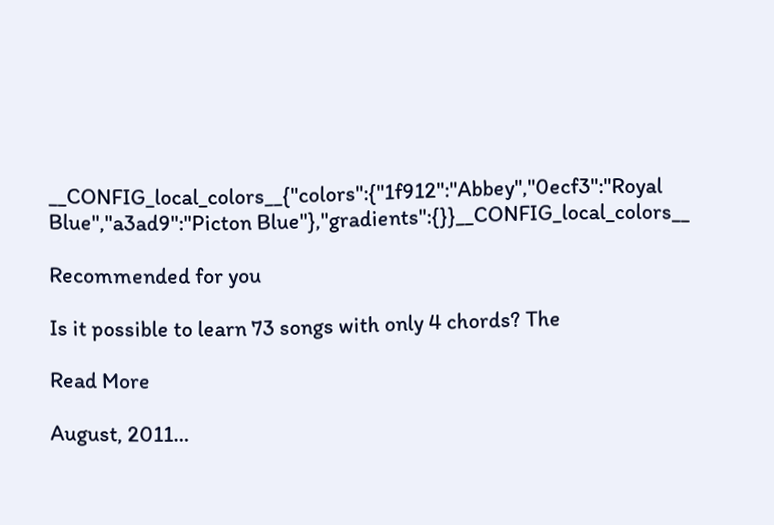__CONFIG_local_colors__{"colors":{"1f912":"Abbey","0ecf3":"Royal Blue","a3ad9":"Picton Blue"},"gradients":{}}__CONFIG_local_colors__

Recommended for you

Is it possible to learn 73 songs with only 4 chords? The

Read More

August, 2011…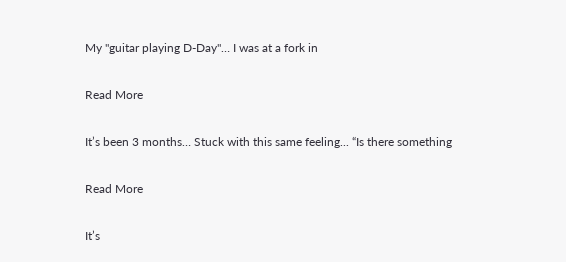My "guitar playing D-Day"… I was at a fork in

Read More

It’s been 3 months… Stuck with this same feeling... “Is there something

Read More

It’s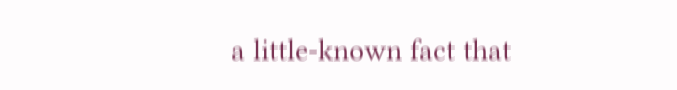a little-known fact that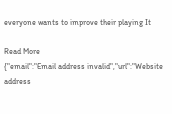everyone wants to improve their playing It

Read More
{"email":"Email address invalid","url":"Website address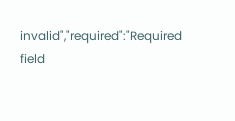invalid","required":"Required field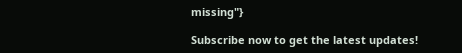missing"}

Subscribe now to get the latest updates!